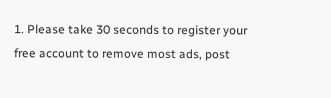1. Please take 30 seconds to register your free account to remove most ads, post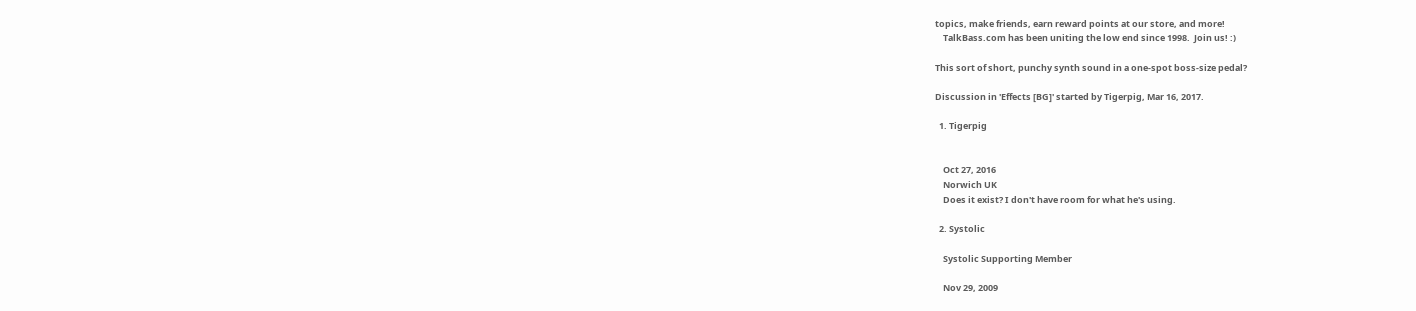topics, make friends, earn reward points at our store, and more!
    TalkBass.com has been uniting the low end since 1998.  Join us! :)

This sort of short, punchy synth sound in a one-spot boss-size pedal?

Discussion in 'Effects [BG]' started by Tigerpig, Mar 16, 2017.

  1. Tigerpig


    Oct 27, 2016
    Norwich UK
    Does it exist? I don't have room for what he's using.

  2. Systolic

    Systolic Supporting Member

    Nov 29, 2009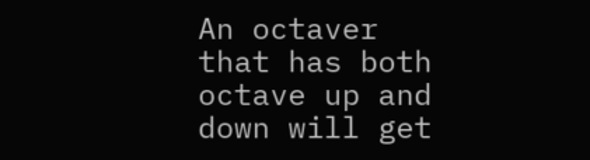An octaver that has both octave up and down will get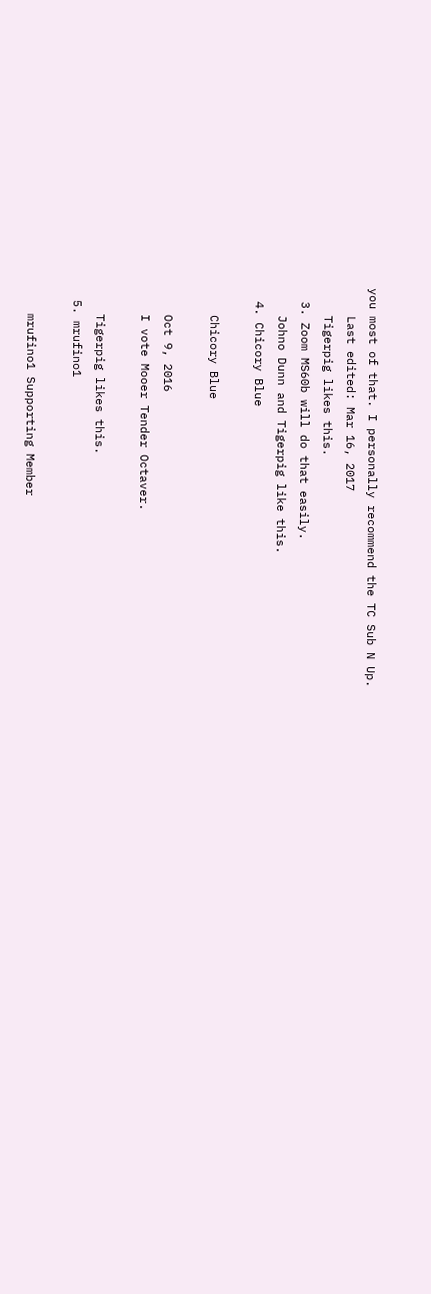you most of that. I personally recommend the TC Sub N Up.
    Last edited: Mar 16, 2017
    Tigerpig likes this.
  3. Zoom MS60b will do that easily.
    Johno Dunn and Tigerpig like this.
  4. Chicory Blue

    Chicory Blue

    Oct 9, 2016
    I vote Mooer Tender Octaver.

    Tigerpig likes this.
  5. mrufino1

    mrufino1 Supporting Member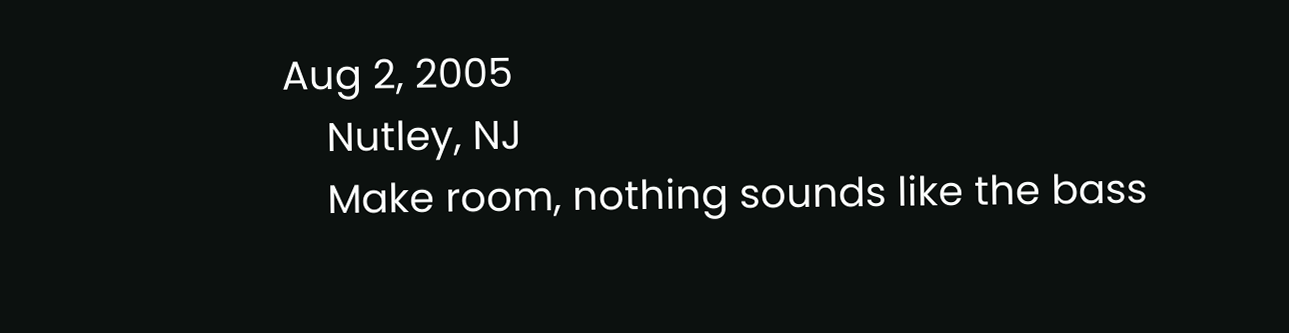Aug 2, 2005
    Nutley, NJ
    Make room, nothing sounds like the bass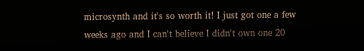microsynth and it's so worth it! I just got one a few weeks ago and I can't believe I didn't own one 20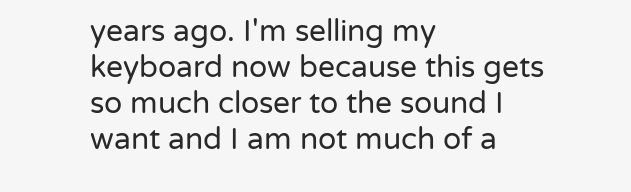years ago. I'm selling my keyboard now because this gets so much closer to the sound I want and I am not much of a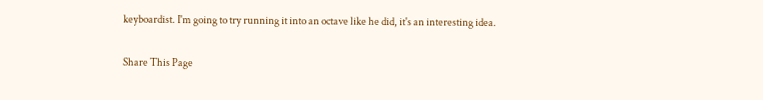keyboardist. I'm going to try running it into an octave like he did, it's an interesting idea.

Share This Page